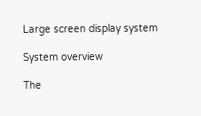Large screen display system

System overview

The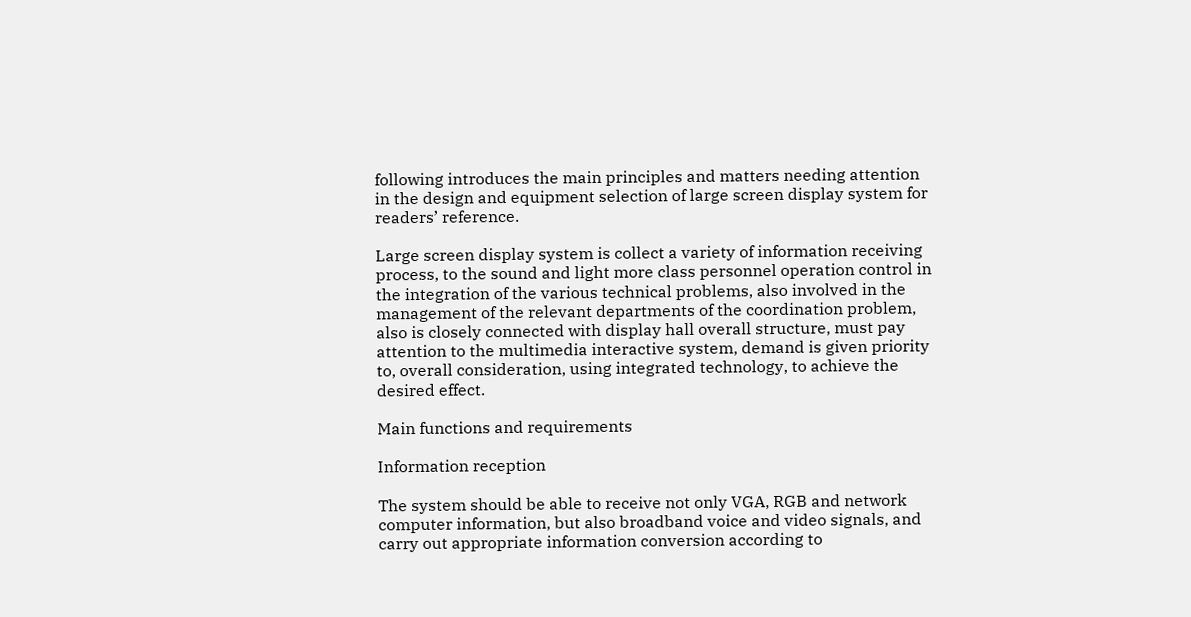following introduces the main principles and matters needing attention in the design and equipment selection of large screen display system for readers’ reference.

Large screen display system is collect a variety of information receiving process, to the sound and light more class personnel operation control in the integration of the various technical problems, also involved in the management of the relevant departments of the coordination problem, also is closely connected with display hall overall structure, must pay attention to the multimedia interactive system, demand is given priority to, overall consideration, using integrated technology, to achieve the desired effect.

Main functions and requirements

Information reception

The system should be able to receive not only VGA, RGB and network computer information, but also broadband voice and video signals, and carry out appropriate information conversion according to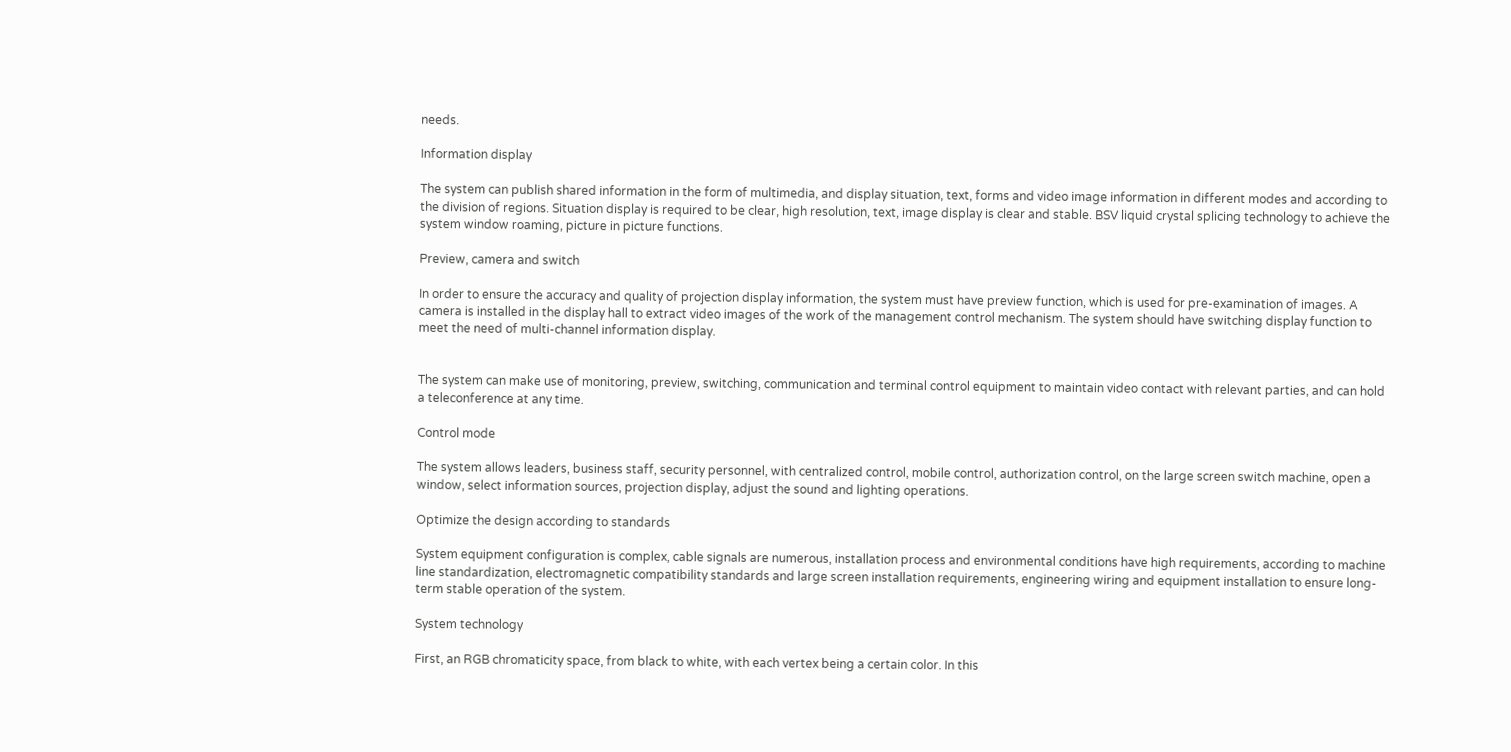needs.

Information display

The system can publish shared information in the form of multimedia, and display situation, text, forms and video image information in different modes and according to the division of regions. Situation display is required to be clear, high resolution, text, image display is clear and stable. BSV liquid crystal splicing technology to achieve the system window roaming, picture in picture functions.

Preview, camera and switch

In order to ensure the accuracy and quality of projection display information, the system must have preview function, which is used for pre-examination of images. A camera is installed in the display hall to extract video images of the work of the management control mechanism. The system should have switching display function to meet the need of multi-channel information display.


The system can make use of monitoring, preview, switching, communication and terminal control equipment to maintain video contact with relevant parties, and can hold a teleconference at any time.

Control mode

The system allows leaders, business staff, security personnel, with centralized control, mobile control, authorization control, on the large screen switch machine, open a window, select information sources, projection display, adjust the sound and lighting operations.

Optimize the design according to standards

System equipment configuration is complex, cable signals are numerous, installation process and environmental conditions have high requirements, according to machine line standardization, electromagnetic compatibility standards and large screen installation requirements, engineering wiring and equipment installation to ensure long-term stable operation of the system.

System technology

First, an RGB chromaticity space, from black to white, with each vertex being a certain color. In this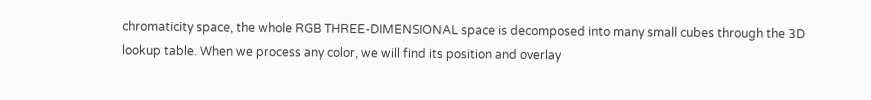chromaticity space, the whole RGB THREE-DIMENSIONAL space is decomposed into many small cubes through the 3D lookup table. When we process any color, we will find its position and overlay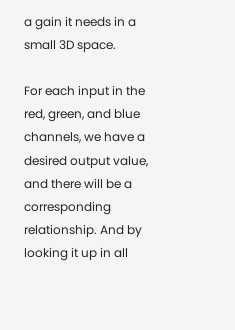a gain it needs in a small 3D space.

For each input in the red, green, and blue channels, we have a desired output value, and there will be a corresponding relationship. And by looking it up in all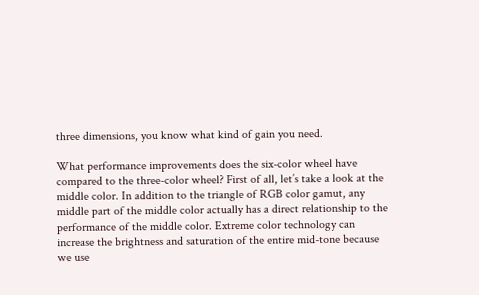three dimensions, you know what kind of gain you need.

What performance improvements does the six-color wheel have compared to the three-color wheel? First of all, let’s take a look at the middle color. In addition to the triangle of RGB color gamut, any middle part of the middle color actually has a direct relationship to the performance of the middle color. Extreme color technology can increase the brightness and saturation of the entire mid-tone because we use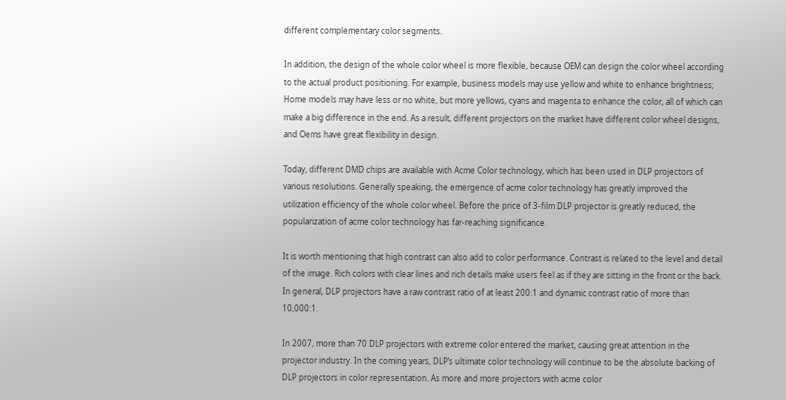different complementary color segments.

In addition, the design of the whole color wheel is more flexible, because OEM can design the color wheel according to the actual product positioning. For example, business models may use yellow and white to enhance brightness; Home models may have less or no white, but more yellows, cyans and magenta to enhance the color, all of which can make a big difference in the end. As a result, different projectors on the market have different color wheel designs, and Oems have great flexibility in design.

Today, different DMD chips are available with Acme Color technology, which has been used in DLP projectors of various resolutions. Generally speaking, the emergence of acme color technology has greatly improved the utilization efficiency of the whole color wheel. Before the price of 3-film DLP projector is greatly reduced, the popularization of acme color technology has far-reaching significance.

It is worth mentioning that high contrast can also add to color performance. Contrast is related to the level and detail of the image. Rich colors with clear lines and rich details make users feel as if they are sitting in the front or the back. In general, DLP projectors have a raw contrast ratio of at least 200:1 and dynamic contrast ratio of more than 10,000:1.

In 2007, more than 70 DLP projectors with extreme color entered the market, causing great attention in the projector industry. In the coming years, DLP’s ultimate color technology will continue to be the absolute backing of DLP projectors in color representation. As more and more projectors with acme color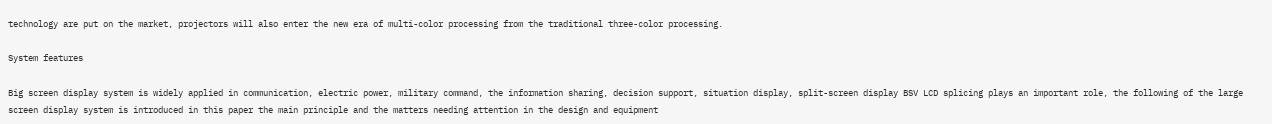technology are put on the market, projectors will also enter the new era of multi-color processing from the traditional three-color processing.

System features

Big screen display system is widely applied in communication, electric power, military command, the information sharing, decision support, situation display, split-screen display BSV LCD splicing plays an important role, the following of the large screen display system is introduced in this paper the main principle and the matters needing attention in the design and equipment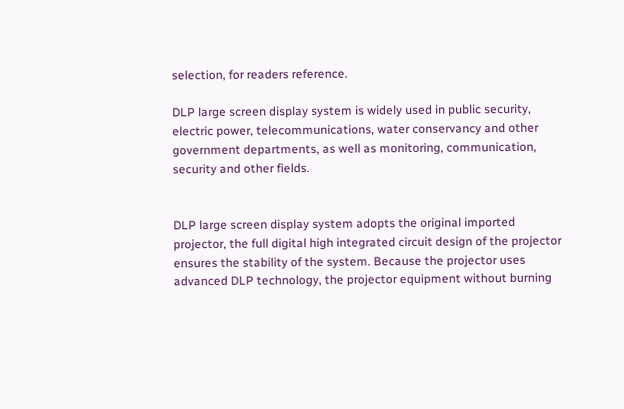selection, for readers reference.

DLP large screen display system is widely used in public security, electric power, telecommunications, water conservancy and other government departments, as well as monitoring, communication, security and other fields.


DLP large screen display system adopts the original imported projector, the full digital high integrated circuit design of the projector ensures the stability of the system. Because the projector uses advanced DLP technology, the projector equipment without burning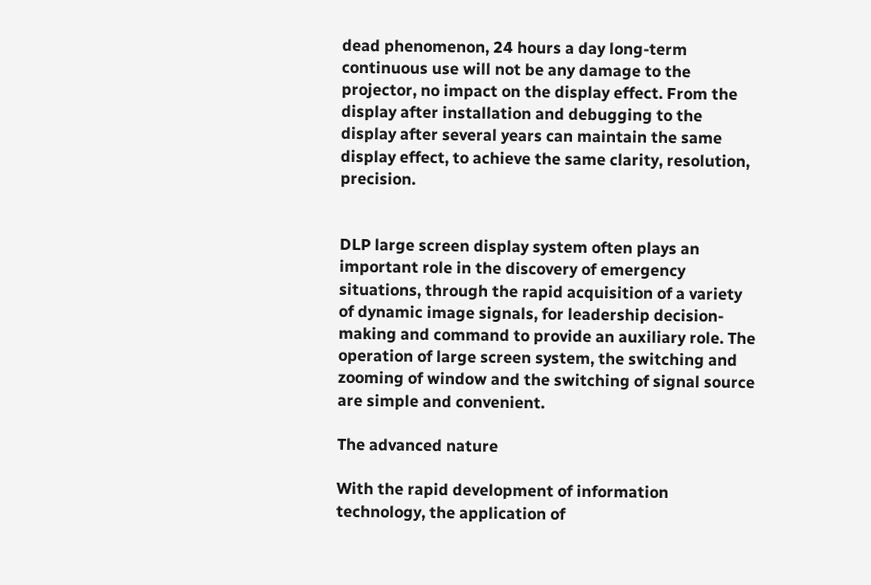dead phenomenon, 24 hours a day long-term continuous use will not be any damage to the projector, no impact on the display effect. From the display after installation and debugging to the display after several years can maintain the same display effect, to achieve the same clarity, resolution, precision.


DLP large screen display system often plays an important role in the discovery of emergency situations, through the rapid acquisition of a variety of dynamic image signals, for leadership decision-making and command to provide an auxiliary role. The operation of large screen system, the switching and zooming of window and the switching of signal source are simple and convenient.

The advanced nature

With the rapid development of information technology, the application of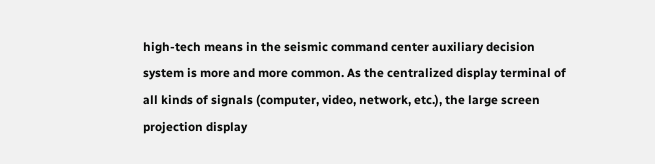high-tech means in the seismic command center auxiliary decision system is more and more common. As the centralized display terminal of all kinds of signals (computer, video, network, etc.), the large screen projection display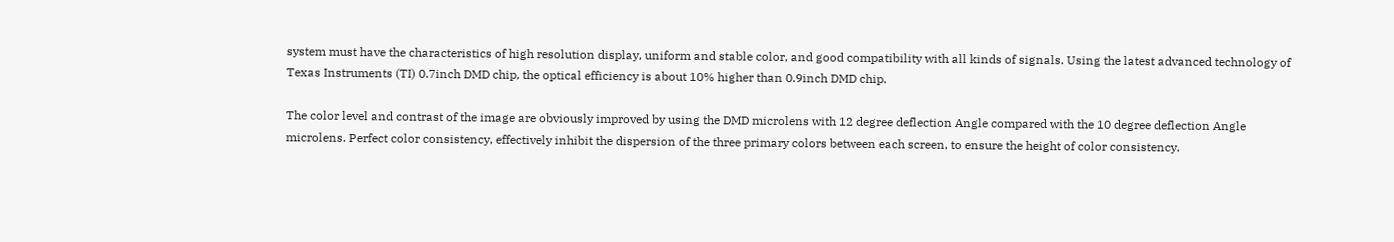system must have the characteristics of high resolution display, uniform and stable color, and good compatibility with all kinds of signals. Using the latest advanced technology of Texas Instruments (TI) 0.7inch DMD chip, the optical efficiency is about 10% higher than 0.9inch DMD chip.

The color level and contrast of the image are obviously improved by using the DMD microlens with 12 degree deflection Angle compared with the 10 degree deflection Angle microlens. Perfect color consistency, effectively inhibit the dispersion of the three primary colors between each screen, to ensure the height of color consistency.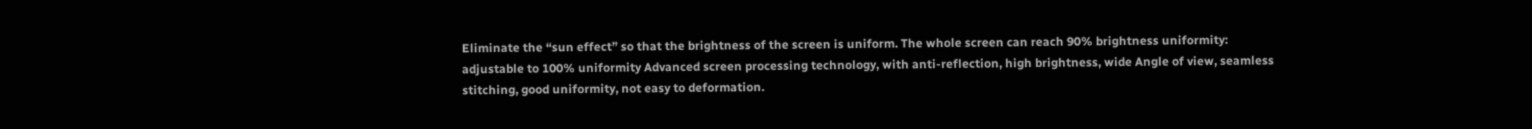Eliminate the “sun effect” so that the brightness of the screen is uniform. The whole screen can reach 90% brightness uniformity: adjustable to 100% uniformity Advanced screen processing technology, with anti-reflection, high brightness, wide Angle of view, seamless stitching, good uniformity, not easy to deformation.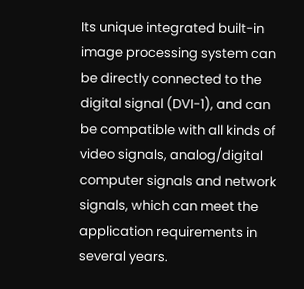Its unique integrated built-in image processing system can be directly connected to the digital signal (DVI-1), and can be compatible with all kinds of video signals, analog/digital computer signals and network signals, which can meet the application requirements in several years.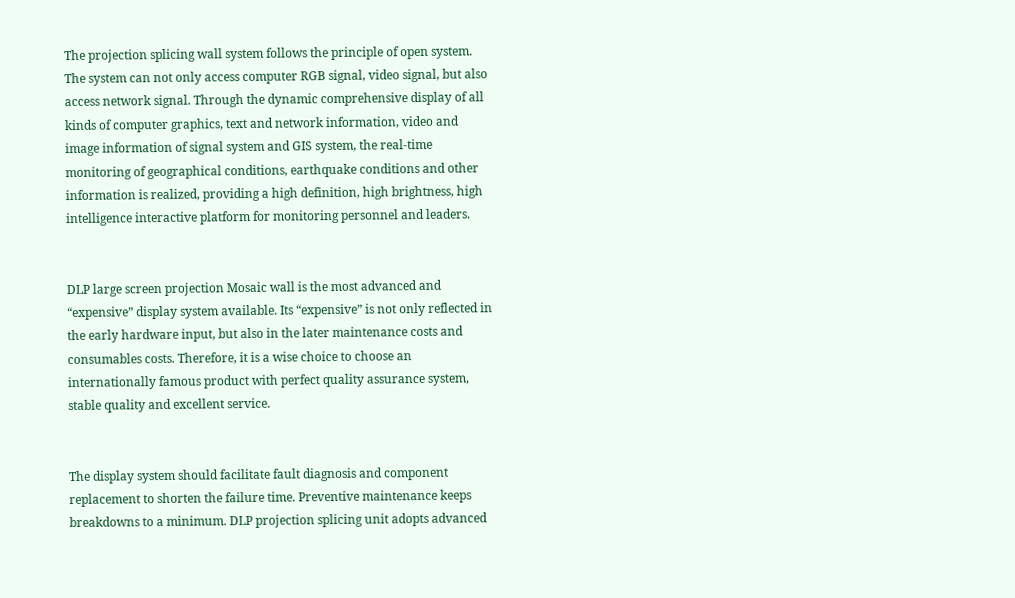The projection splicing wall system follows the principle of open system. The system can not only access computer RGB signal, video signal, but also access network signal. Through the dynamic comprehensive display of all kinds of computer graphics, text and network information, video and image information of signal system and GIS system, the real-time monitoring of geographical conditions, earthquake conditions and other information is realized, providing a high definition, high brightness, high intelligence interactive platform for monitoring personnel and leaders.


DLP large screen projection Mosaic wall is the most advanced and “expensive” display system available. Its “expensive” is not only reflected in the early hardware input, but also in the later maintenance costs and consumables costs. Therefore, it is a wise choice to choose an internationally famous product with perfect quality assurance system, stable quality and excellent service.


The display system should facilitate fault diagnosis and component replacement to shorten the failure time. Preventive maintenance keeps breakdowns to a minimum. DLP projection splicing unit adopts advanced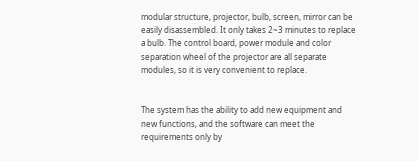modular structure, projector, bulb, screen, mirror can be easily disassembled. It only takes 2~3 minutes to replace a bulb. The control board, power module and color separation wheel of the projector are all separate modules, so it is very convenient to replace.


The system has the ability to add new equipment and new functions, and the software can meet the requirements only by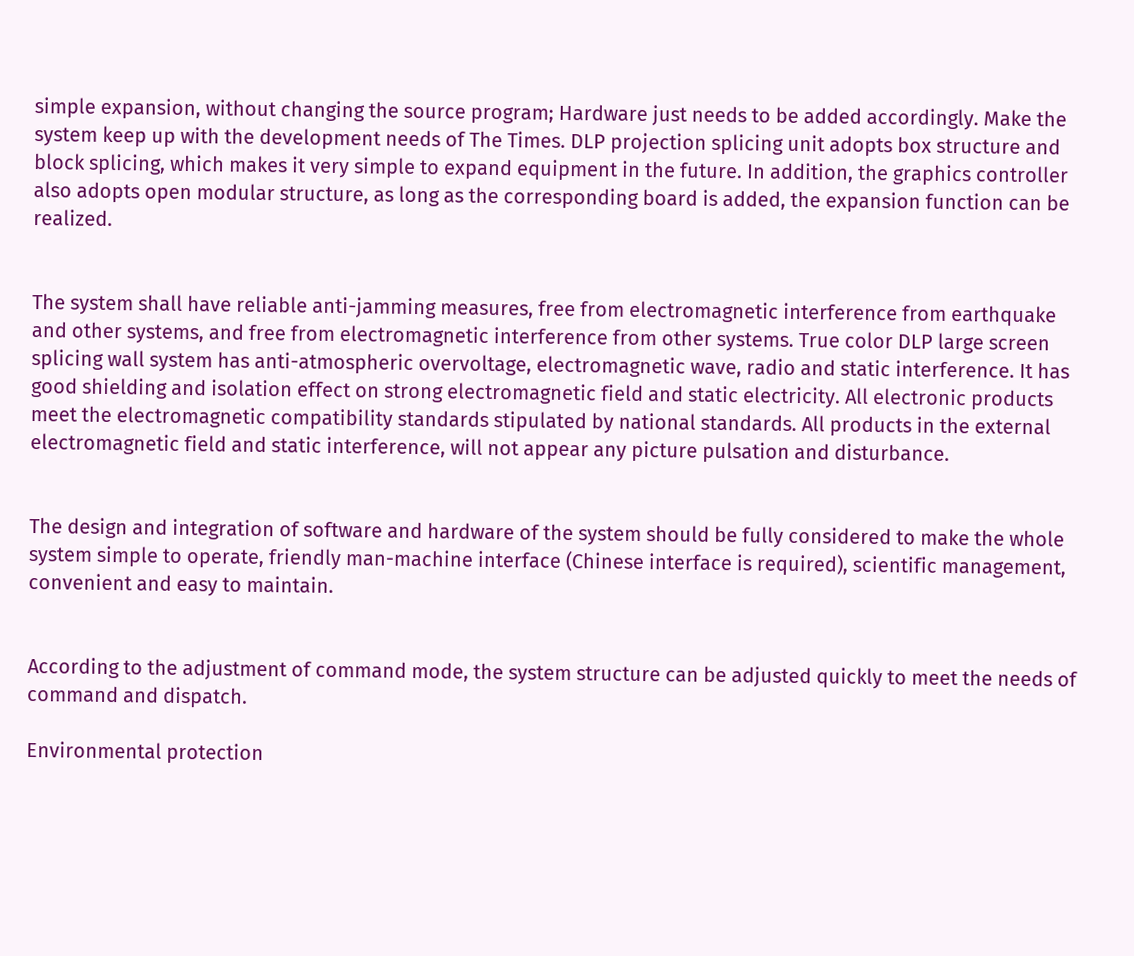simple expansion, without changing the source program; Hardware just needs to be added accordingly. Make the system keep up with the development needs of The Times. DLP projection splicing unit adopts box structure and block splicing, which makes it very simple to expand equipment in the future. In addition, the graphics controller also adopts open modular structure, as long as the corresponding board is added, the expansion function can be realized.


The system shall have reliable anti-jamming measures, free from electromagnetic interference from earthquake and other systems, and free from electromagnetic interference from other systems. True color DLP large screen splicing wall system has anti-atmospheric overvoltage, electromagnetic wave, radio and static interference. It has good shielding and isolation effect on strong electromagnetic field and static electricity. All electronic products meet the electromagnetic compatibility standards stipulated by national standards. All products in the external electromagnetic field and static interference, will not appear any picture pulsation and disturbance.


The design and integration of software and hardware of the system should be fully considered to make the whole system simple to operate, friendly man-machine interface (Chinese interface is required), scientific management, convenient and easy to maintain.


According to the adjustment of command mode, the system structure can be adjusted quickly to meet the needs of command and dispatch.

Environmental protection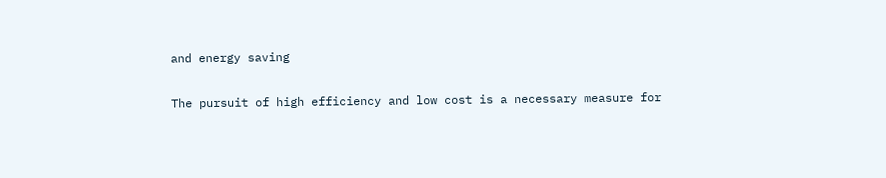and energy saving

The pursuit of high efficiency and low cost is a necessary measure for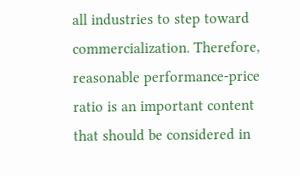all industries to step toward commercialization. Therefore, reasonable performance-price ratio is an important content that should be considered in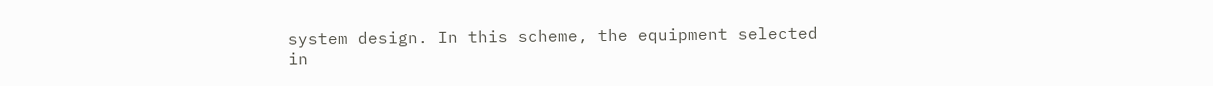system design. In this scheme, the equipment selected in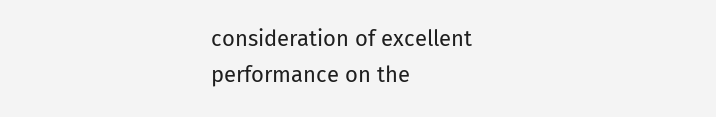consideration of excellent performance on the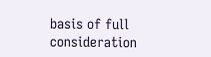basis of full consideration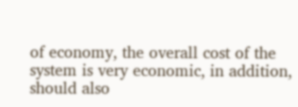of economy, the overall cost of the system is very economic, in addition, should also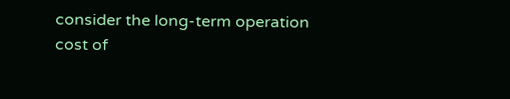consider the long-term operation cost of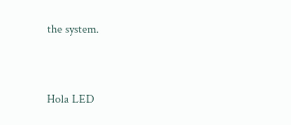the system.


Hola LED